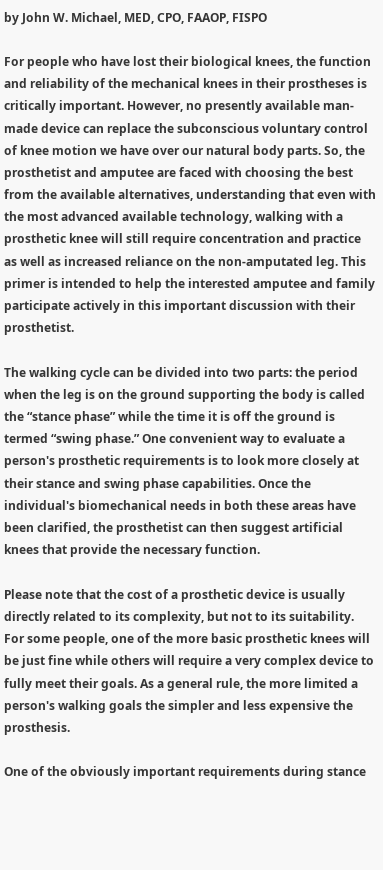by John W. Michael, MED, CPO, FAAOP, FISPO

For people who have lost their biological knees, the function and reliability of the mechanical knees in their prostheses is critically important. However, no presently available man-made device can replace the subconscious voluntary control of knee motion we have over our natural body parts. So, the prosthetist and amputee are faced with choosing the best from the available alternatives, understanding that even with the most advanced available technology, walking with a prosthetic knee will still require concentration and practice as well as increased reliance on the non-amputated leg. This primer is intended to help the interested amputee and family participate actively in this important discussion with their prosthetist.

The walking cycle can be divided into two parts: the period when the leg is on the ground supporting the body is called the “stance phase” while the time it is off the ground is termed “swing phase.” One convenient way to evaluate a person's prosthetic requirements is to look more closely at their stance and swing phase capabilities. Once the individual's biomechanical needs in both these areas have been clarified, the prosthetist can then suggest artificial knees that provide the necessary function.

Please note that the cost of a prosthetic device is usually directly related to its complexity, but not to its suitability. For some people, one of the more basic prosthetic knees will be just fine while others will require a very complex device to fully meet their goals. As a general rule, the more limited a person's walking goals the simpler and less expensive the prosthesis.

One of the obviously important requirements during stance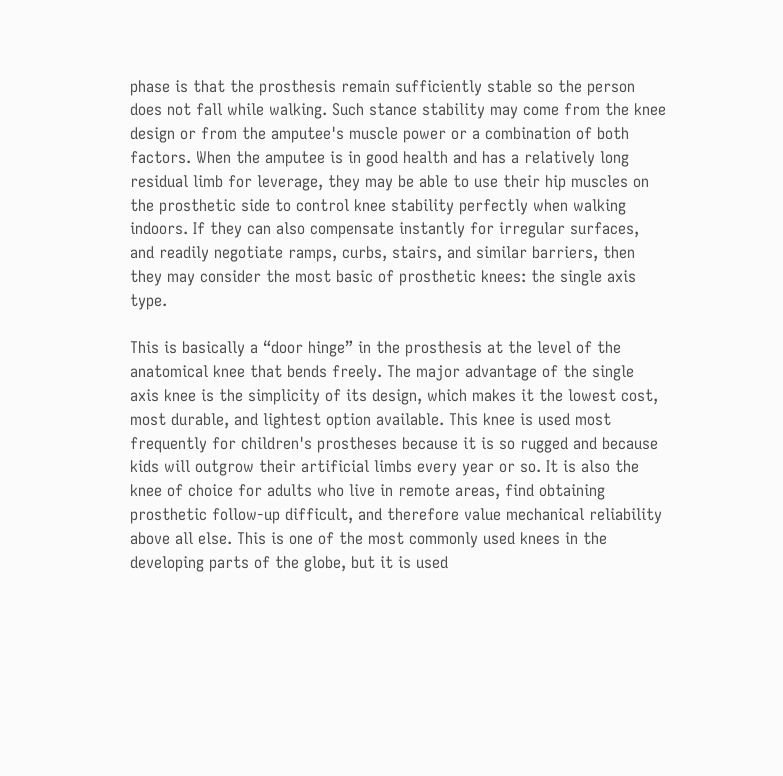phase is that the prosthesis remain sufficiently stable so the person does not fall while walking. Such stance stability may come from the knee design or from the amputee's muscle power or a combination of both factors. When the amputee is in good health and has a relatively long residual limb for leverage, they may be able to use their hip muscles on the prosthetic side to control knee stability perfectly when walking indoors. If they can also compensate instantly for irregular surfaces, and readily negotiate ramps, curbs, stairs, and similar barriers, then they may consider the most basic of prosthetic knees: the single axis type.

This is basically a “door hinge” in the prosthesis at the level of the anatomical knee that bends freely. The major advantage of the single axis knee is the simplicity of its design, which makes it the lowest cost, most durable, and lightest option available. This knee is used most frequently for children's prostheses because it is so rugged and because kids will outgrow their artificial limbs every year or so. It is also the knee of choice for adults who live in remote areas, find obtaining prosthetic follow-up difficult, and therefore value mechanical reliability above all else. This is one of the most commonly used knees in the developing parts of the globe, but it is used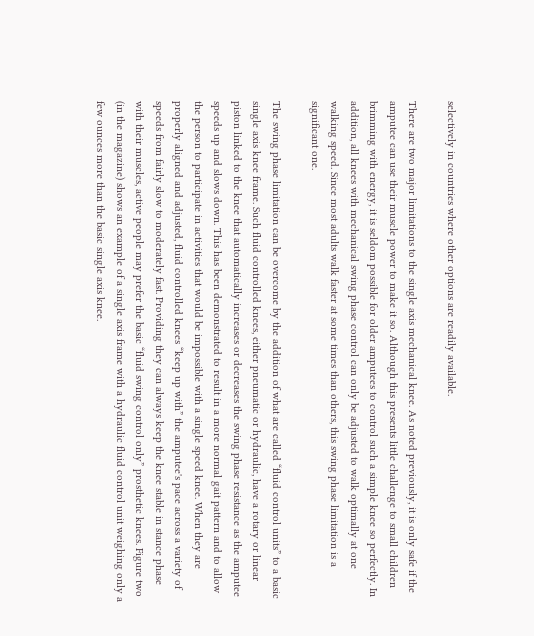selectively in countries where other options are readily available.

There are two major limitations to the single axis mechanical knee. As noted previously, it is only safe if the amputee can use their muscle power to make it so. Although this presents little challenge to small children brimming with energy, it is seldom possible for older amputees to control such a simple knee so perfectly. In addition, all knees with mechanical swing phase control can only be adjusted to walk optimally at one walking speed. Since most adults walk faster at some times than others, this swing phase limitation is a significant one.

The swing phase limitation can be overcome by the addition of what are called “fluid control units” to a basic single axis knee frame. Such fluid controlled knees, either pneumatic or hydraulic, have a rotary or linear piston linked to the knee that automatically increases or decreases the swing phase resistance as the amputee speeds up and slows down. This has been demonstrated to result in a more normal gait pattern and to allow the person to participate in activities that would be impossible with a single speed knee. When they are properly aligned and adjusted, fluid controlled knees “keep up with” the amputee's pace across a variety of speeds from fairly slow to moderately fast. Providing they can always keep the knee stable in stance phase with their muscles, active people may prefer the basic “fluid swing control only” prosthetic knees. Figure two (in the magazine) shows an example of a single axis frame with a hydraulic fluid control unit weighing only a few ounces more than the basic single axis knee.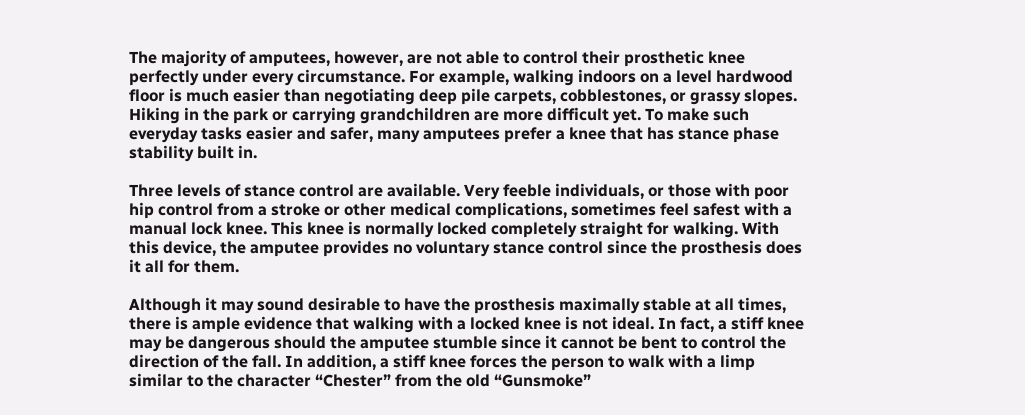The majority of amputees, however, are not able to control their prosthetic knee perfectly under every circumstance. For example, walking indoors on a level hardwood floor is much easier than negotiating deep pile carpets, cobblestones, or grassy slopes. Hiking in the park or carrying grandchildren are more difficult yet. To make such everyday tasks easier and safer, many amputees prefer a knee that has stance phase stability built in.

Three levels of stance control are available. Very feeble individuals, or those with poor hip control from a stroke or other medical complications, sometimes feel safest with a manual lock knee. This knee is normally locked completely straight for walking. With this device, the amputee provides no voluntary stance control since the prosthesis does it all for them.

Although it may sound desirable to have the prosthesis maximally stable at all times, there is ample evidence that walking with a locked knee is not ideal. In fact, a stiff knee may be dangerous should the amputee stumble since it cannot be bent to control the direction of the fall. In addition, a stiff knee forces the person to walk with a limp similar to the character “Chester” from the old “Gunsmoke”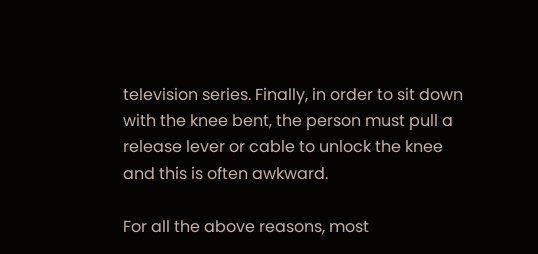television series. Finally, in order to sit down with the knee bent, the person must pull a release lever or cable to unlock the knee and this is often awkward.

For all the above reasons, most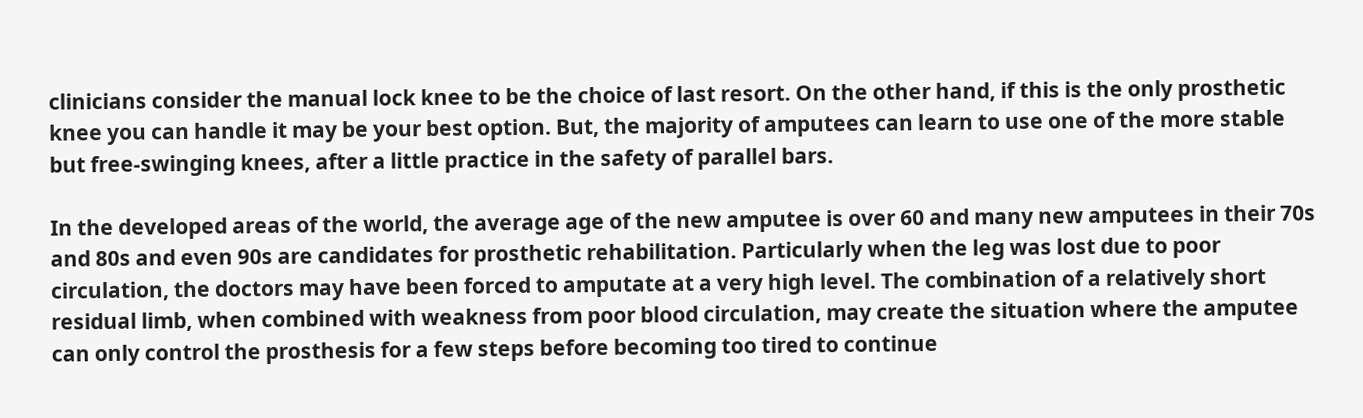clinicians consider the manual lock knee to be the choice of last resort. On the other hand, if this is the only prosthetic knee you can handle it may be your best option. But, the majority of amputees can learn to use one of the more stable but free-swinging knees, after a little practice in the safety of parallel bars.

In the developed areas of the world, the average age of the new amputee is over 60 and many new amputees in their 70s and 80s and even 90s are candidates for prosthetic rehabilitation. Particularly when the leg was lost due to poor circulation, the doctors may have been forced to amputate at a very high level. The combination of a relatively short residual limb, when combined with weakness from poor blood circulation, may create the situation where the amputee can only control the prosthesis for a few steps before becoming too tired to continue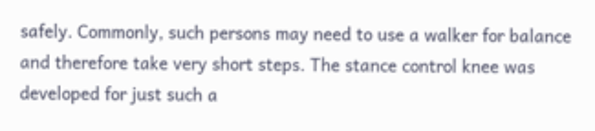safely. Commonly, such persons may need to use a walker for balance and therefore take very short steps. The stance control knee was developed for just such a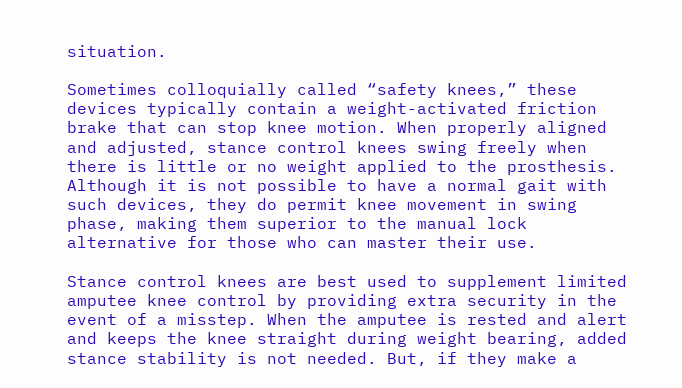situation.

Sometimes colloquially called “safety knees,” these devices typically contain a weight-activated friction brake that can stop knee motion. When properly aligned and adjusted, stance control knees swing freely when there is little or no weight applied to the prosthesis. Although it is not possible to have a normal gait with such devices, they do permit knee movement in swing phase, making them superior to the manual lock alternative for those who can master their use.

Stance control knees are best used to supplement limited amputee knee control by providing extra security in the event of a misstep. When the amputee is rested and alert and keeps the knee straight during weight bearing, added stance stability is not needed. But, if they make a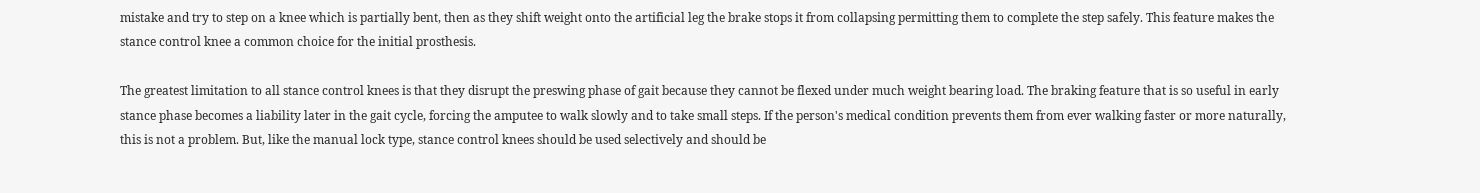mistake and try to step on a knee which is partially bent, then as they shift weight onto the artificial leg the brake stops it from collapsing permitting them to complete the step safely. This feature makes the stance control knee a common choice for the initial prosthesis.

The greatest limitation to all stance control knees is that they disrupt the preswing phase of gait because they cannot be flexed under much weight bearing load. The braking feature that is so useful in early stance phase becomes a liability later in the gait cycle, forcing the amputee to walk slowly and to take small steps. If the person's medical condition prevents them from ever walking faster or more naturally, this is not a problem. But, like the manual lock type, stance control knees should be used selectively and should be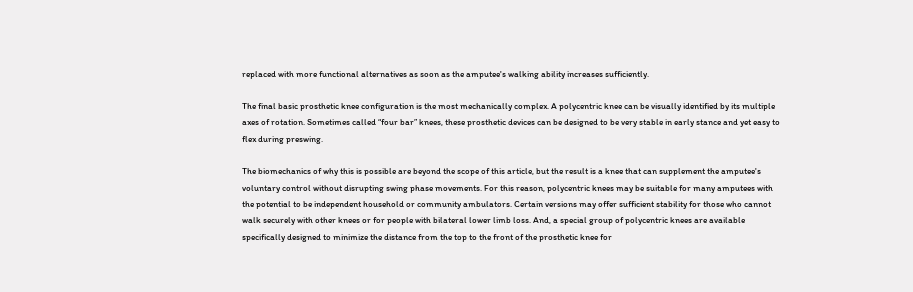replaced with more functional alternatives as soon as the amputee's walking ability increases sufficiently.

The final basic prosthetic knee configuration is the most mechanically complex. A polycentric knee can be visually identified by its multiple axes of rotation. Sometimes called “four bar” knees, these prosthetic devices can be designed to be very stable in early stance and yet easy to flex during preswing.

The biomechanics of why this is possible are beyond the scope of this article, but the result is a knee that can supplement the amputee's voluntary control without disrupting swing phase movements. For this reason, polycentric knees may be suitable for many amputees with the potential to be independent household or community ambulators. Certain versions may offer sufficient stability for those who cannot walk securely with other knees or for people with bilateral lower limb loss. And, a special group of polycentric knees are available specifically designed to minimize the distance from the top to the front of the prosthetic knee for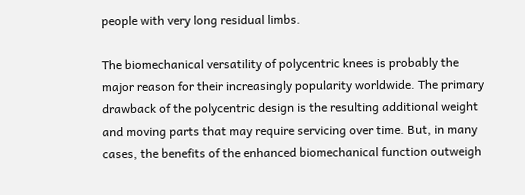people with very long residual limbs.

The biomechanical versatility of polycentric knees is probably the major reason for their increasingly popularity worldwide. The primary drawback of the polycentric design is the resulting additional weight and moving parts that may require servicing over time. But, in many cases, the benefits of the enhanced biomechanical function outweigh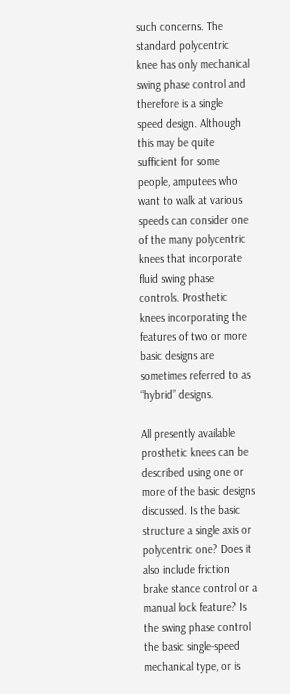such concerns. The standard polycentric knee has only mechanical swing phase control and therefore is a single speed design. Although this may be quite sufficient for some people, amputees who want to walk at various speeds can consider one of the many polycentric knees that incorporate fluid swing phase controls. Prosthetic knees incorporating the features of two or more basic designs are sometimes referred to as “hybrid” designs.

All presently available prosthetic knees can be described using one or more of the basic designs discussed. Is the basic structure a single axis or polycentric one? Does it also include friction brake stance control or a manual lock feature? Is the swing phase control the basic single-speed mechanical type, or is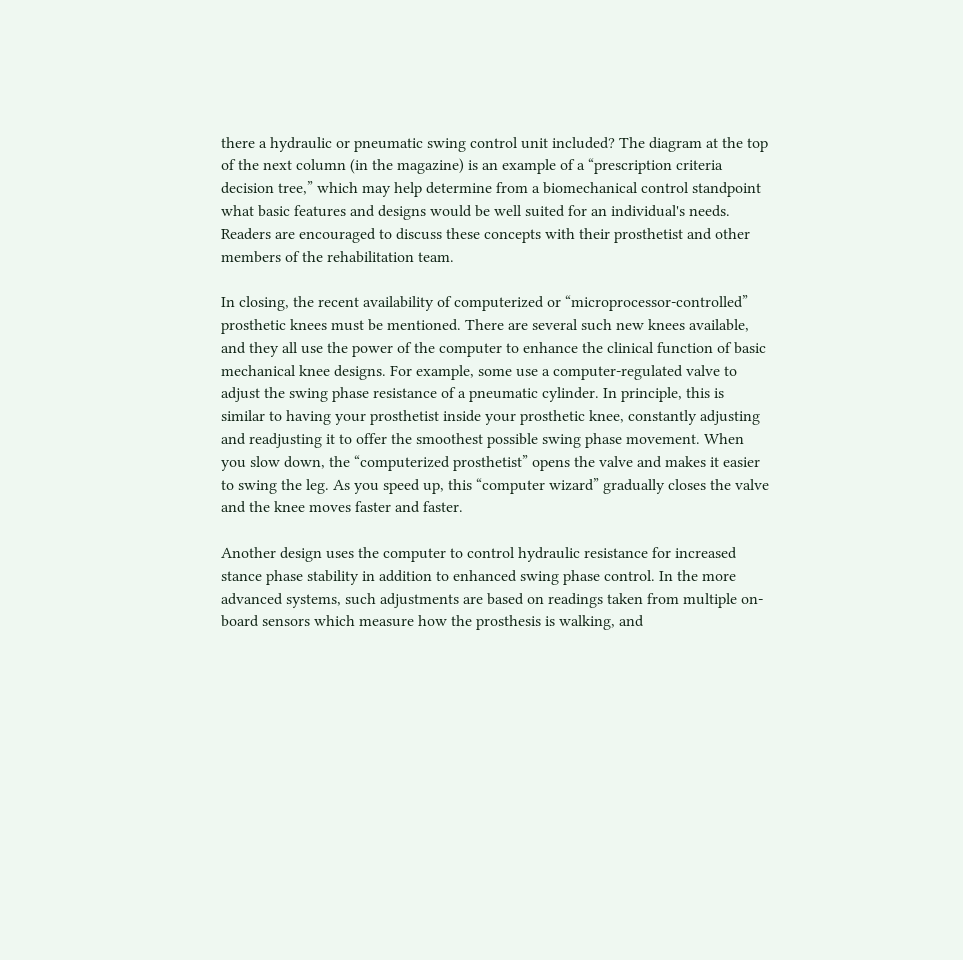there a hydraulic or pneumatic swing control unit included? The diagram at the top of the next column (in the magazine) is an example of a “prescription criteria decision tree,” which may help determine from a biomechanical control standpoint what basic features and designs would be well suited for an individual's needs. Readers are encouraged to discuss these concepts with their prosthetist and other members of the rehabilitation team.

In closing, the recent availability of computerized or “microprocessor-controlled” prosthetic knees must be mentioned. There are several such new knees available, and they all use the power of the computer to enhance the clinical function of basic mechanical knee designs. For example, some use a computer-regulated valve to adjust the swing phase resistance of a pneumatic cylinder. In principle, this is similar to having your prosthetist inside your prosthetic knee, constantly adjusting and readjusting it to offer the smoothest possible swing phase movement. When you slow down, the “computerized prosthetist” opens the valve and makes it easier to swing the leg. As you speed up, this “computer wizard” gradually closes the valve and the knee moves faster and faster.

Another design uses the computer to control hydraulic resistance for increased stance phase stability in addition to enhanced swing phase control. In the more advanced systems, such adjustments are based on readings taken from multiple on-board sensors which measure how the prosthesis is walking, and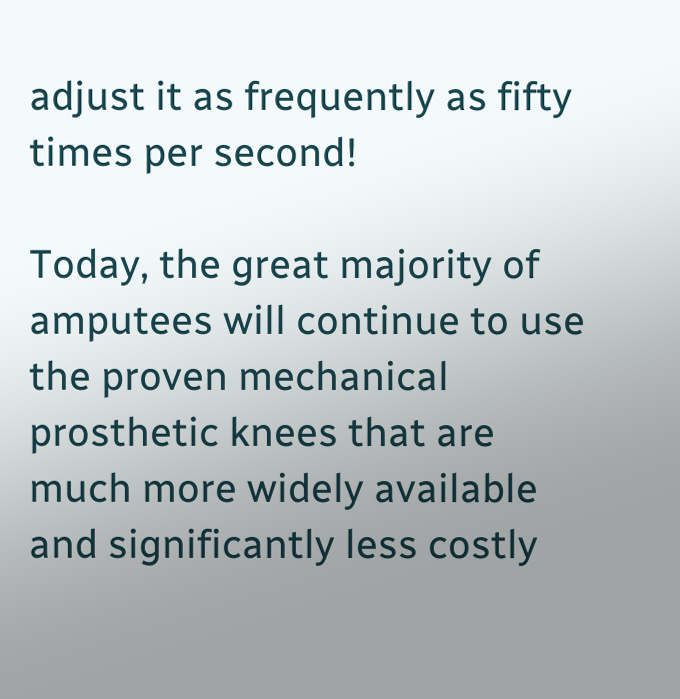adjust it as frequently as fifty times per second!

Today, the great majority of amputees will continue to use the proven mechanical prosthetic knees that are much more widely available and significantly less costly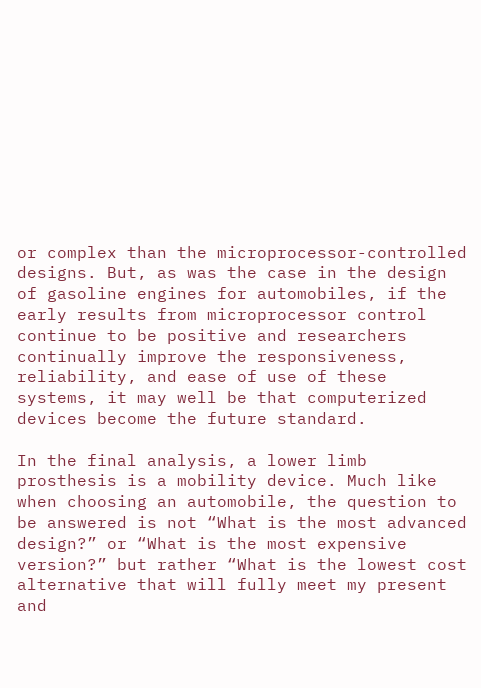or complex than the microprocessor-controlled designs. But, as was the case in the design of gasoline engines for automobiles, if the early results from microprocessor control continue to be positive and researchers continually improve the responsiveness, reliability, and ease of use of these systems, it may well be that computerized devices become the future standard.

In the final analysis, a lower limb prosthesis is a mobility device. Much like when choosing an automobile, the question to be answered is not “What is the most advanced design?” or “What is the most expensive version?” but rather “What is the lowest cost alternative that will fully meet my present and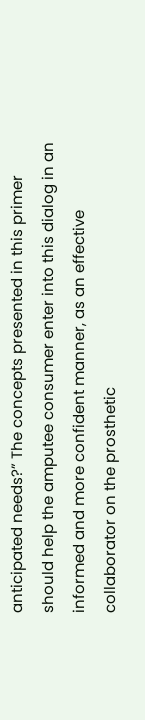anticipated needs?” The concepts presented in this primer should help the amputee consumer enter into this dialog in an informed and more confident manner, as an effective collaborator on the prosthetic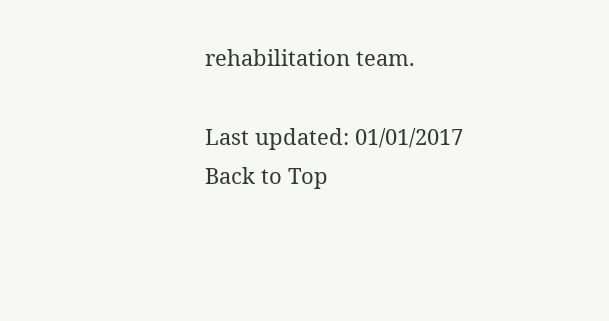rehabilitation team.

Last updated: 01/01/2017
Back to Top